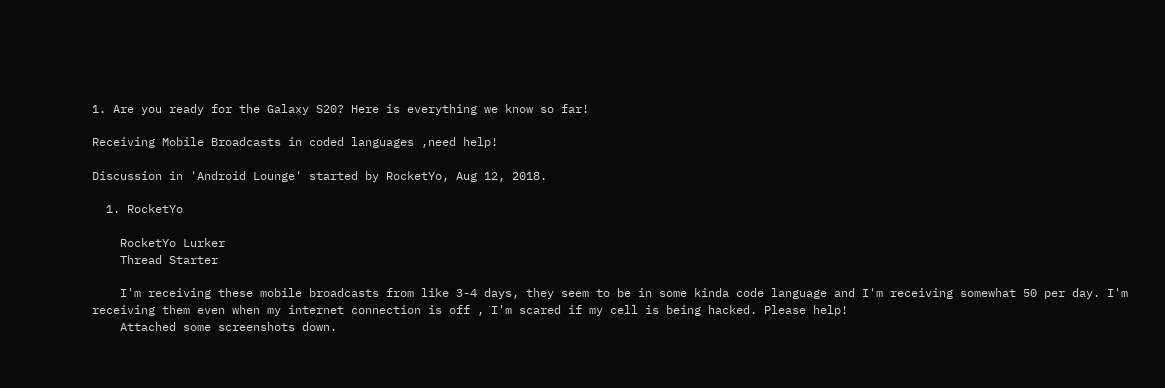1. Are you ready for the Galaxy S20? Here is everything we know so far!

Receiving Mobile Broadcasts in coded languages ,need help!

Discussion in 'Android Lounge' started by RocketYo, Aug 12, 2018.

  1. RocketYo

    RocketYo Lurker
    Thread Starter

    I'm receiving these mobile broadcasts from like 3-4 days, they seem to be in some kinda code language and I'm receiving somewhat 50 per day. I'm receiving them even when my internet connection is off , I'm scared if my cell is being hacked. Please help!
    Attached some screenshots down.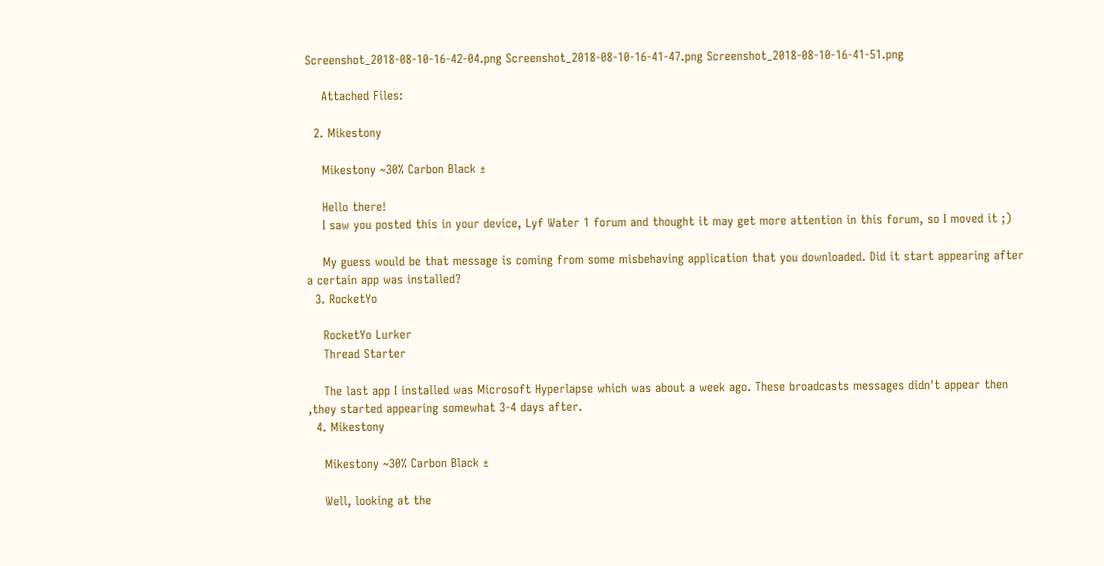Screenshot_2018-08-10-16-42-04.png Screenshot_2018-08-10-16-41-47.png Screenshot_2018-08-10-16-41-51.png

    Attached Files:

  2. Mikestony

    Mikestony ~30% Carbon Black ±

    Hello there!
    I saw you posted this in your device, Lyf Water 1 forum and thought it may get more attention in this forum, so I moved it ;)

    My guess would be that message is coming from some misbehaving application that you downloaded. Did it start appearing after a certain app was installed?
  3. RocketYo

    RocketYo Lurker
    Thread Starter

    The last app I installed was Microsoft Hyperlapse which was about a week ago. These broadcasts messages didn't appear then ,they started appearing somewhat 3-4 days after.
  4. Mikestony

    Mikestony ~30% Carbon Black ±

    Well, looking at the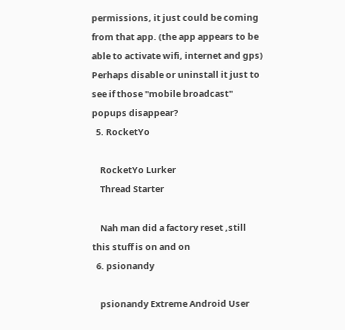permissions, it just could be coming from that app. (the app appears to be able to activate wifi, internet and gps) Perhaps disable or uninstall it just to see if those "mobile broadcast" popups disappear?
  5. RocketYo

    RocketYo Lurker
    Thread Starter

    Nah man did a factory reset ,still this stuff is on and on
  6. psionandy

    psionandy Extreme Android User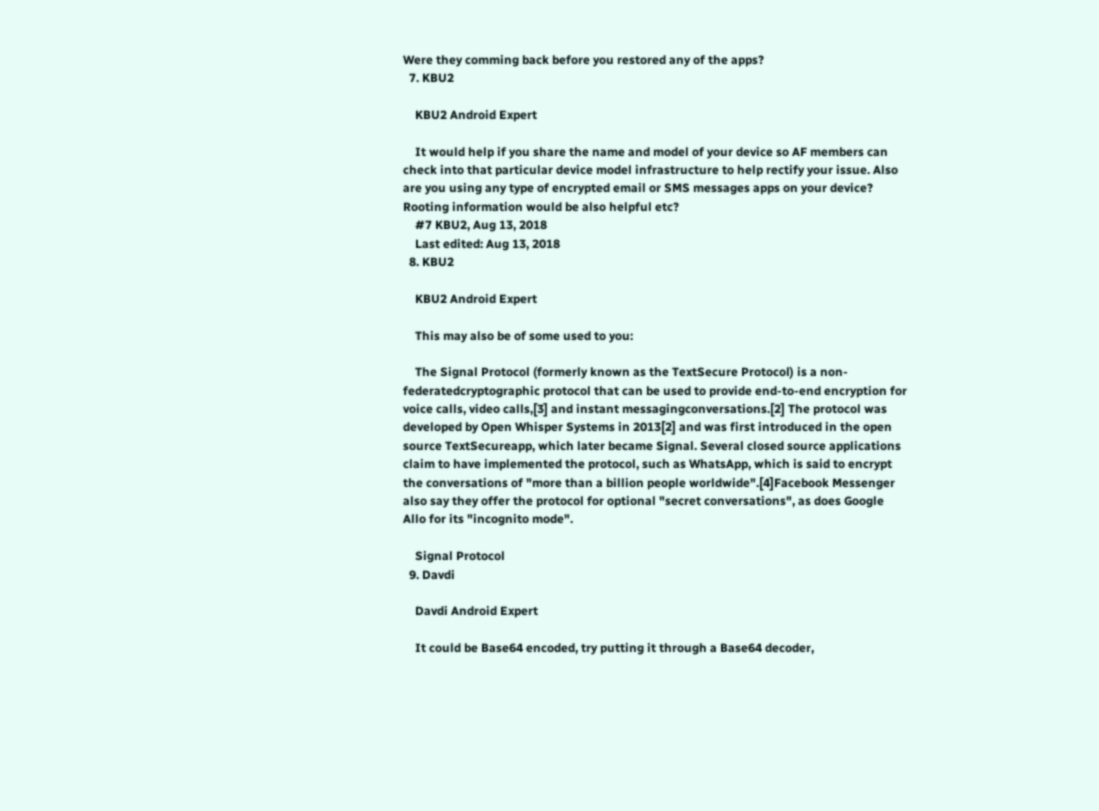Were they comming back before you restored any of the apps?
  7. KBU2

    KBU2 Android Expert

    It would help if you share the name and model of your device so AF members can check into that particular device model infrastructure to help rectify your issue. Also are you using any type of encrypted email or SMS messages apps on your device? Rooting information would be also helpful etc?
    #7 KBU2, Aug 13, 2018
    Last edited: Aug 13, 2018
  8. KBU2

    KBU2 Android Expert

    This may also be of some used to you:

    The Signal Protocol (formerly known as the TextSecure Protocol) is a non-federatedcryptographic protocol that can be used to provide end-to-end encryption for voice calls, video calls,[3] and instant messagingconversations.[2] The protocol was developed by Open Whisper Systems in 2013[2] and was first introduced in the open source TextSecureapp, which later became Signal. Several closed source applications claim to have implemented the protocol, such as WhatsApp, which is said to encrypt the conversations of "more than a billion people worldwide".[4]Facebook Messenger also say they offer the protocol for optional "secret conversations", as does Google Allo for its "incognito mode".

    Signal Protocol
  9. Davdi

    Davdi Android Expert

    It could be Base64 encoded, try putting it through a Base64 decoder,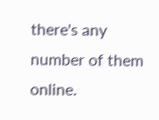there's any number of them online.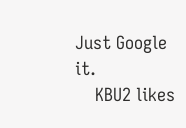Just Google it.
    KBU2 likes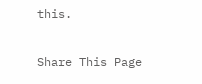this.

Share This Page